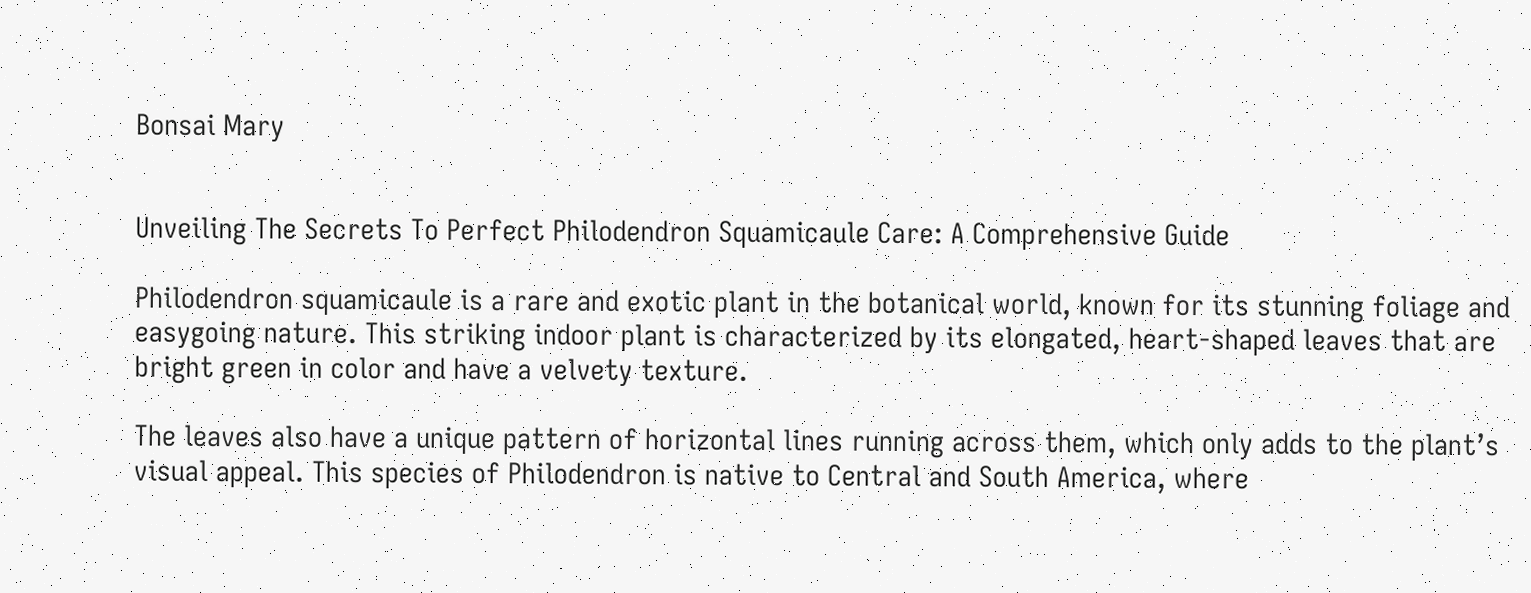Bonsai Mary


Unveiling The Secrets To Perfect Philodendron Squamicaule Care: A Comprehensive Guide

Philodendron squamicaule is a rare and exotic plant in the botanical world, known for its stunning foliage and easygoing nature. This striking indoor plant is characterized by its elongated, heart-shaped leaves that are bright green in color and have a velvety texture.

The leaves also have a unique pattern of horizontal lines running across them, which only adds to the plant’s visual appeal. This species of Philodendron is native to Central and South America, where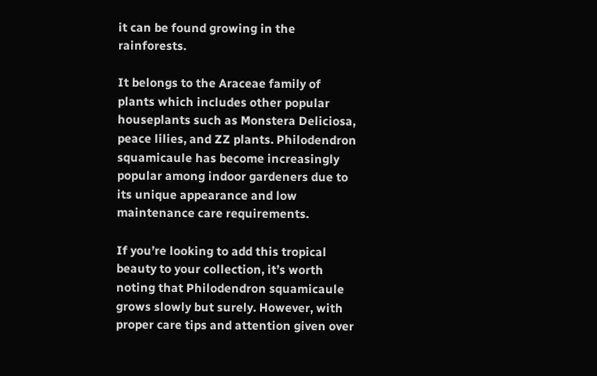it can be found growing in the rainforests.

It belongs to the Araceae family of plants which includes other popular houseplants such as Monstera Deliciosa, peace lilies, and ZZ plants. Philodendron squamicaule has become increasingly popular among indoor gardeners due to its unique appearance and low maintenance care requirements.

If you’re looking to add this tropical beauty to your collection, it’s worth noting that Philodendron squamicaule grows slowly but surely. However, with proper care tips and attention given over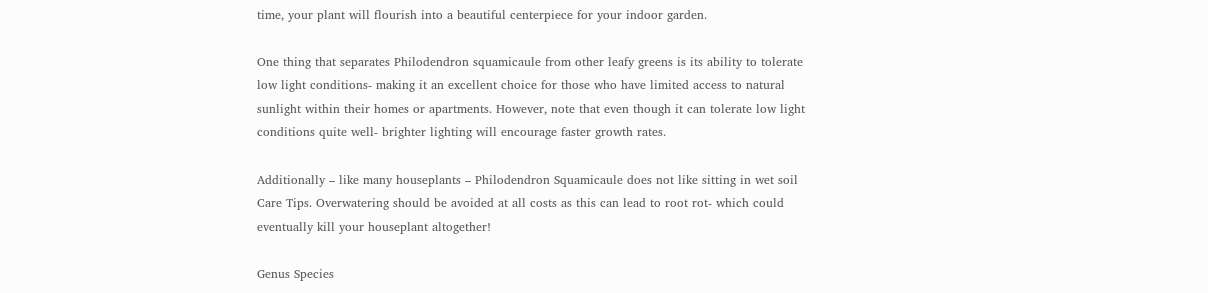time, your plant will flourish into a beautiful centerpiece for your indoor garden.

One thing that separates Philodendron squamicaule from other leafy greens is its ability to tolerate low light conditions- making it an excellent choice for those who have limited access to natural sunlight within their homes or apartments. However, note that even though it can tolerate low light conditions quite well- brighter lighting will encourage faster growth rates.

Additionally – like many houseplants – Philodendron Squamicaule does not like sitting in wet soil Care Tips. Overwatering should be avoided at all costs as this can lead to root rot- which could eventually kill your houseplant altogether!

Genus Species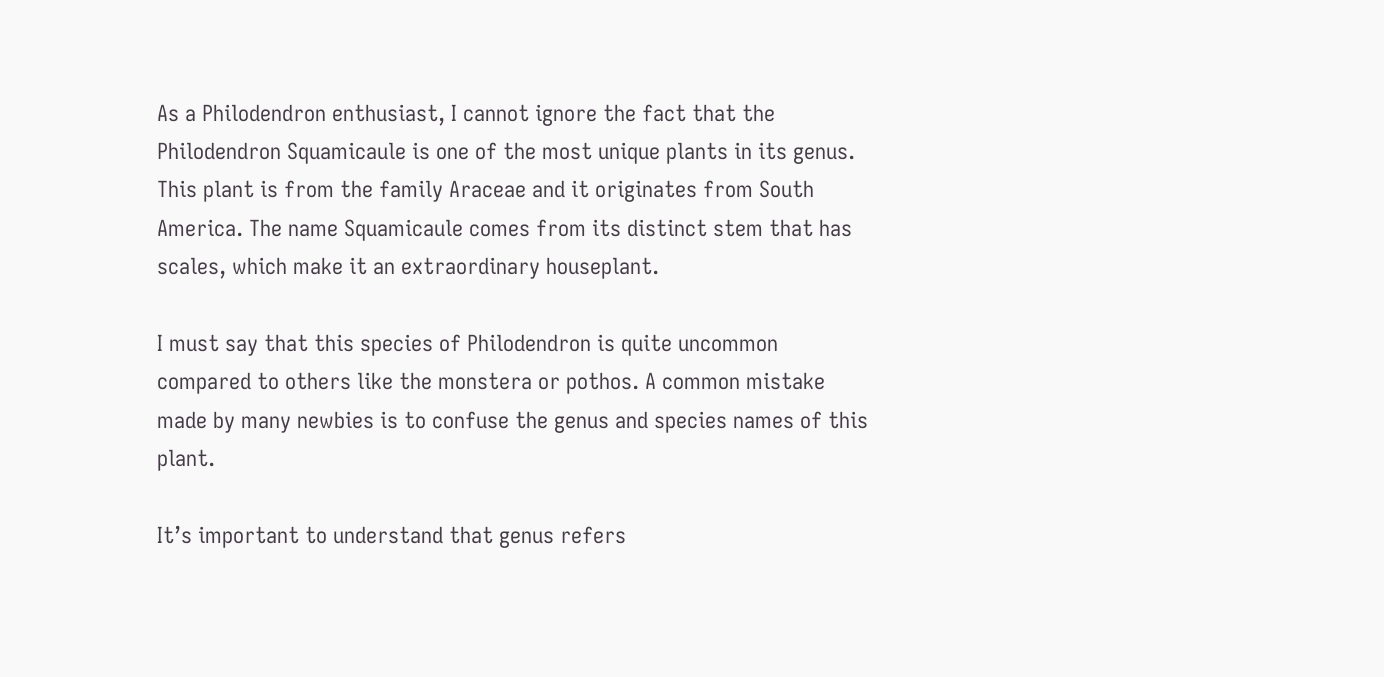As a Philodendron enthusiast, I cannot ignore the fact that the Philodendron Squamicaule is one of the most unique plants in its genus. This plant is from the family Araceae and it originates from South America. The name Squamicaule comes from its distinct stem that has scales, which make it an extraordinary houseplant.

I must say that this species of Philodendron is quite uncommon compared to others like the monstera or pothos. A common mistake made by many newbies is to confuse the genus and species names of this plant.

It’s important to understand that genus refers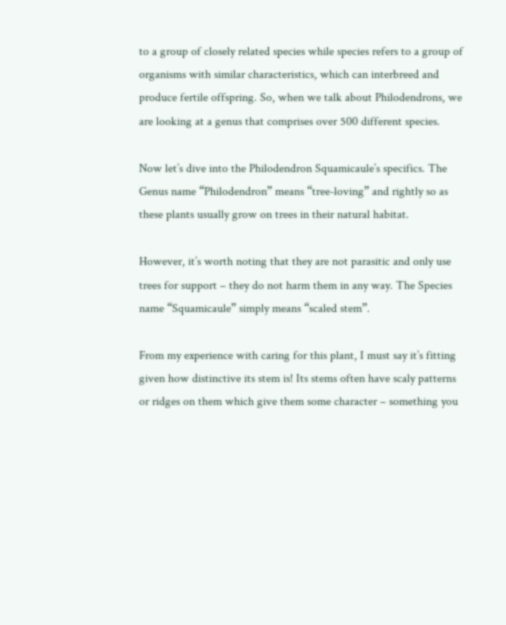to a group of closely related species while species refers to a group of organisms with similar characteristics, which can interbreed and produce fertile offspring. So, when we talk about Philodendrons, we are looking at a genus that comprises over 500 different species.

Now let’s dive into the Philodendron Squamicaule’s specifics. The Genus name “Philodendron” means “tree-loving” and rightly so as these plants usually grow on trees in their natural habitat.

However, it’s worth noting that they are not parasitic and only use trees for support – they do not harm them in any way. The Species name “Squamicaule” simply means “scaled stem”.

From my experience with caring for this plant, I must say it’s fitting given how distinctive its stem is! Its stems often have scaly patterns or ridges on them which give them some character – something you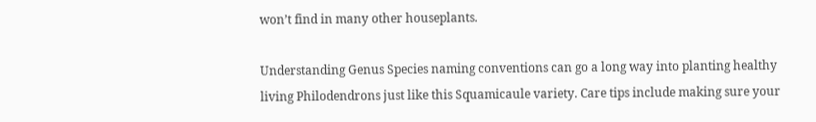won’t find in many other houseplants.

Understanding Genus Species naming conventions can go a long way into planting healthy living Philodendrons just like this Squamicaule variety. Care tips include making sure your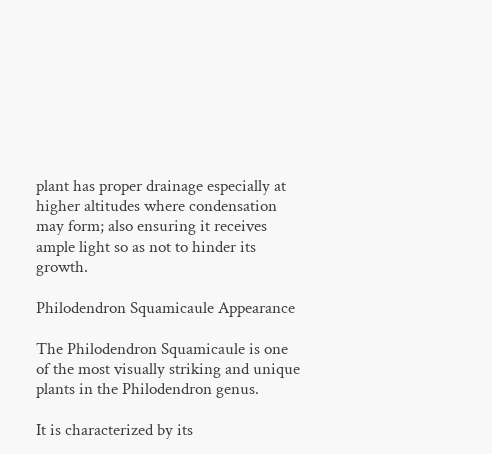plant has proper drainage especially at higher altitudes where condensation may form; also ensuring it receives ample light so as not to hinder its growth.

Philodendron Squamicaule Appearance

The Philodendron Squamicaule is one of the most visually striking and unique plants in the Philodendron genus.

It is characterized by its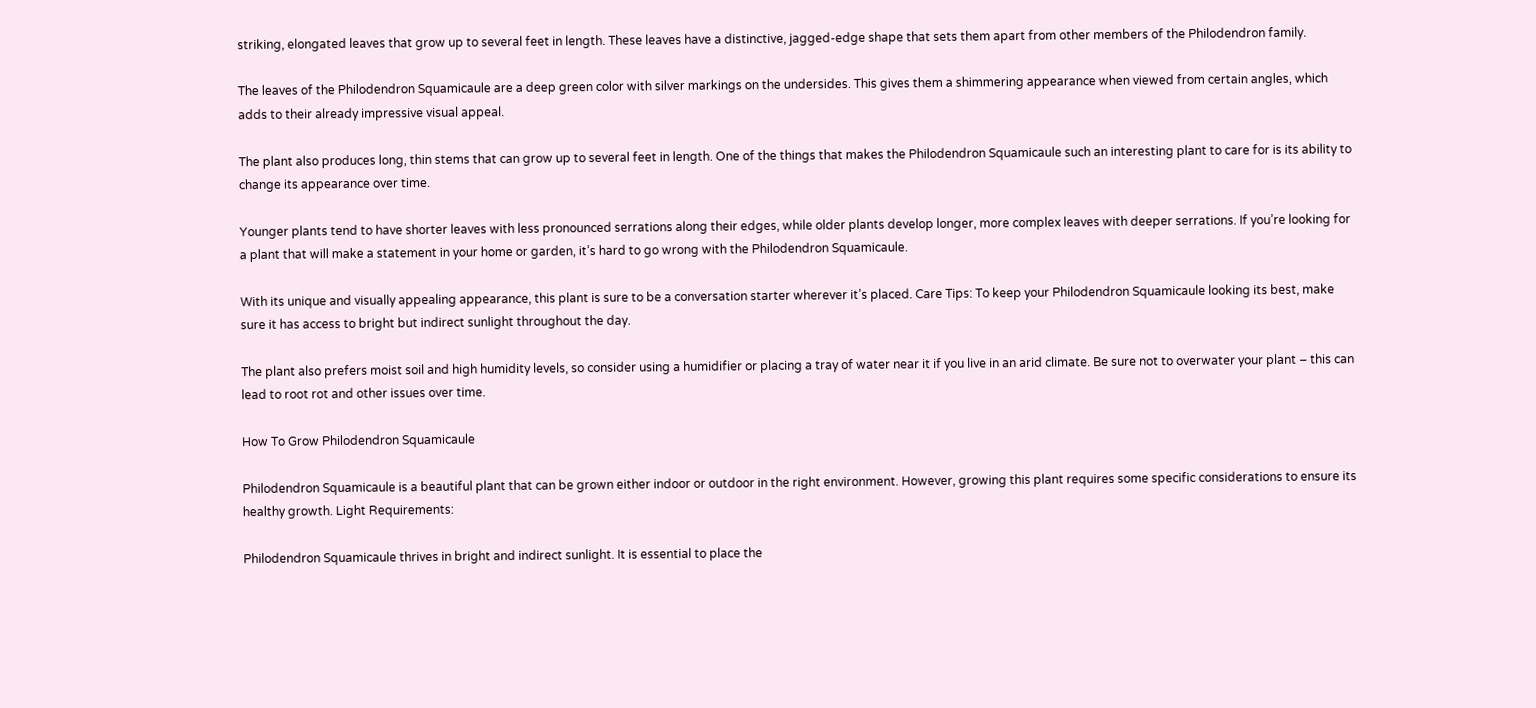striking, elongated leaves that grow up to several feet in length. These leaves have a distinctive, jagged-edge shape that sets them apart from other members of the Philodendron family.

The leaves of the Philodendron Squamicaule are a deep green color with silver markings on the undersides. This gives them a shimmering appearance when viewed from certain angles, which adds to their already impressive visual appeal.

The plant also produces long, thin stems that can grow up to several feet in length. One of the things that makes the Philodendron Squamicaule such an interesting plant to care for is its ability to change its appearance over time.

Younger plants tend to have shorter leaves with less pronounced serrations along their edges, while older plants develop longer, more complex leaves with deeper serrations. If you’re looking for a plant that will make a statement in your home or garden, it’s hard to go wrong with the Philodendron Squamicaule.

With its unique and visually appealing appearance, this plant is sure to be a conversation starter wherever it’s placed. Care Tips: To keep your Philodendron Squamicaule looking its best, make sure it has access to bright but indirect sunlight throughout the day.

The plant also prefers moist soil and high humidity levels, so consider using a humidifier or placing a tray of water near it if you live in an arid climate. Be sure not to overwater your plant – this can lead to root rot and other issues over time.

How To Grow Philodendron Squamicaule

Philodendron Squamicaule is a beautiful plant that can be grown either indoor or outdoor in the right environment. However, growing this plant requires some specific considerations to ensure its healthy growth. Light Requirements:

Philodendron Squamicaule thrives in bright and indirect sunlight. It is essential to place the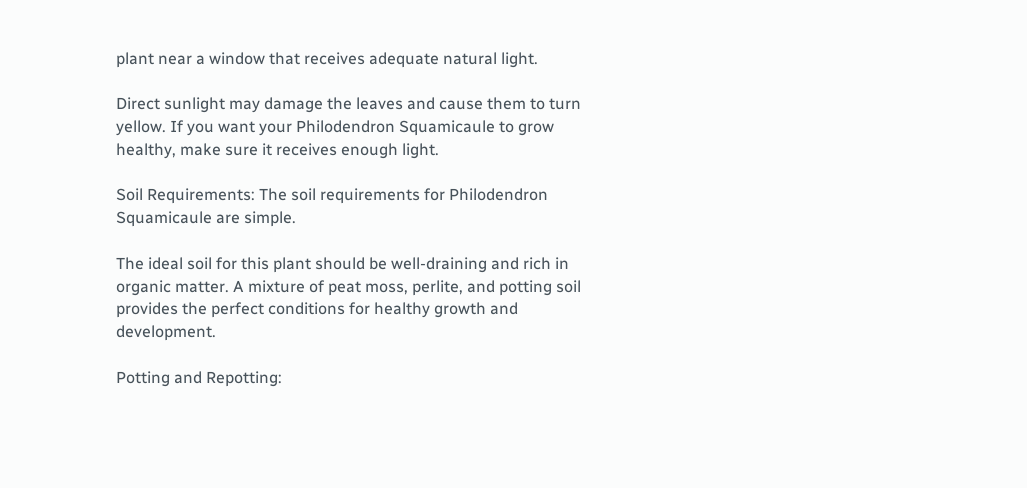plant near a window that receives adequate natural light.

Direct sunlight may damage the leaves and cause them to turn yellow. If you want your Philodendron Squamicaule to grow healthy, make sure it receives enough light.

Soil Requirements: The soil requirements for Philodendron Squamicaule are simple.

The ideal soil for this plant should be well-draining and rich in organic matter. A mixture of peat moss, perlite, and potting soil provides the perfect conditions for healthy growth and development.

Potting and Repotting: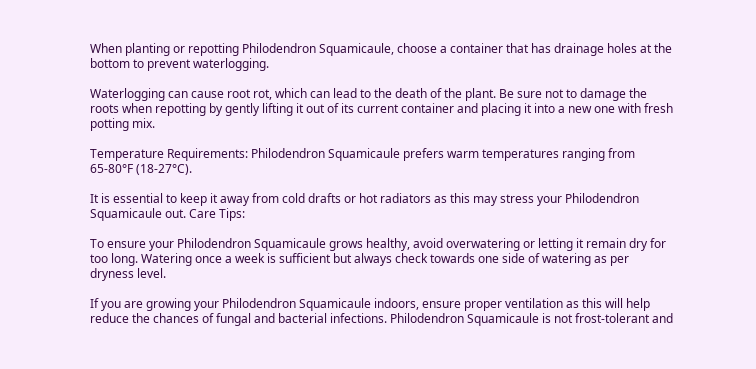When planting or repotting Philodendron Squamicaule, choose a container that has drainage holes at the bottom to prevent waterlogging.

Waterlogging can cause root rot, which can lead to the death of the plant. Be sure not to damage the roots when repotting by gently lifting it out of its current container and placing it into a new one with fresh potting mix.

Temperature Requirements: Philodendron Squamicaule prefers warm temperatures ranging from 65-80°F (18-27°C).

It is essential to keep it away from cold drafts or hot radiators as this may stress your Philodendron Squamicaule out. Care Tips:

To ensure your Philodendron Squamicaule grows healthy, avoid overwatering or letting it remain dry for too long. Watering once a week is sufficient but always check towards one side of watering as per dryness level.

If you are growing your Philodendron Squamicaule indoors, ensure proper ventilation as this will help reduce the chances of fungal and bacterial infections. Philodendron Squamicaule is not frost-tolerant and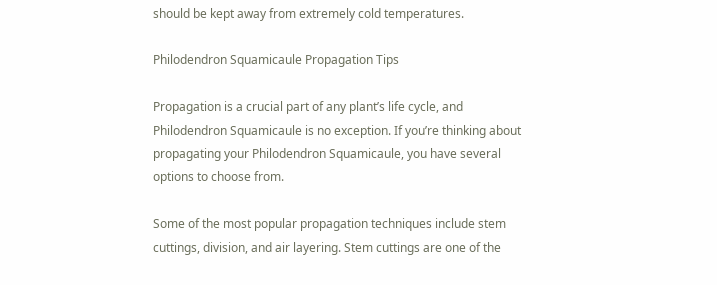should be kept away from extremely cold temperatures.

Philodendron Squamicaule Propagation Tips

Propagation is a crucial part of any plant’s life cycle, and Philodendron Squamicaule is no exception. If you’re thinking about propagating your Philodendron Squamicaule, you have several options to choose from.

Some of the most popular propagation techniques include stem cuttings, division, and air layering. Stem cuttings are one of the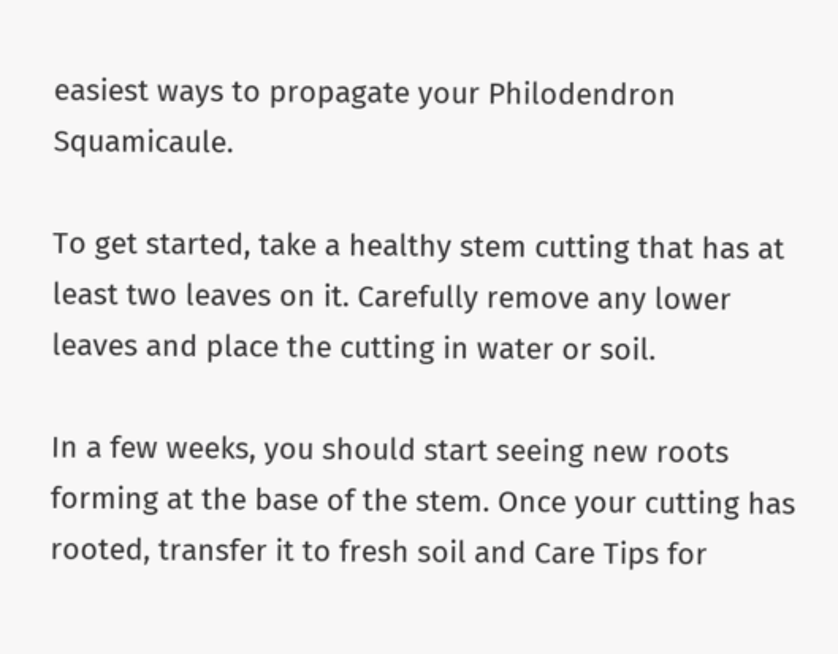easiest ways to propagate your Philodendron Squamicaule.

To get started, take a healthy stem cutting that has at least two leaves on it. Carefully remove any lower leaves and place the cutting in water or soil.

In a few weeks, you should start seeing new roots forming at the base of the stem. Once your cutting has rooted, transfer it to fresh soil and Care Tips for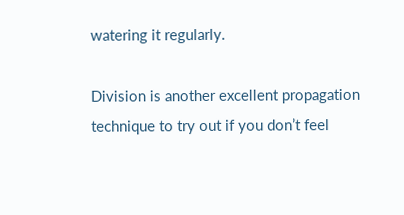watering it regularly.

Division is another excellent propagation technique to try out if you don’t feel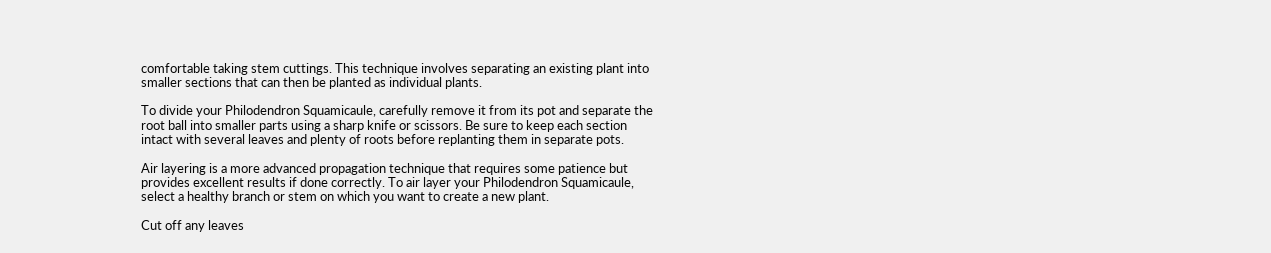comfortable taking stem cuttings. This technique involves separating an existing plant into smaller sections that can then be planted as individual plants.

To divide your Philodendron Squamicaule, carefully remove it from its pot and separate the root ball into smaller parts using a sharp knife or scissors. Be sure to keep each section intact with several leaves and plenty of roots before replanting them in separate pots.

Air layering is a more advanced propagation technique that requires some patience but provides excellent results if done correctly. To air layer your Philodendron Squamicaule, select a healthy branch or stem on which you want to create a new plant.

Cut off any leaves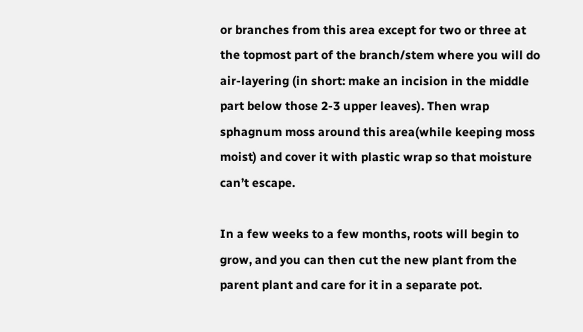or branches from this area except for two or three at the topmost part of the branch/stem where you will do air-layering (in short: make an incision in the middle part below those 2-3 upper leaves). Then wrap sphagnum moss around this area(while keeping moss moist) and cover it with plastic wrap so that moisture can’t escape.

In a few weeks to a few months, roots will begin to grow, and you can then cut the new plant from the parent plant and care for it in a separate pot.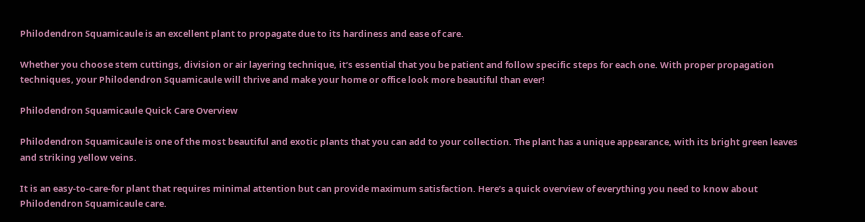Philodendron Squamicaule is an excellent plant to propagate due to its hardiness and ease of care.

Whether you choose stem cuttings, division or air layering technique, it’s essential that you be patient and follow specific steps for each one. With proper propagation techniques, your Philodendron Squamicaule will thrive and make your home or office look more beautiful than ever!

Philodendron Squamicaule Quick Care Overview

Philodendron Squamicaule is one of the most beautiful and exotic plants that you can add to your collection. The plant has a unique appearance, with its bright green leaves and striking yellow veins.

It is an easy-to-care-for plant that requires minimal attention but can provide maximum satisfaction. Here’s a quick overview of everything you need to know about Philodendron Squamicaule care.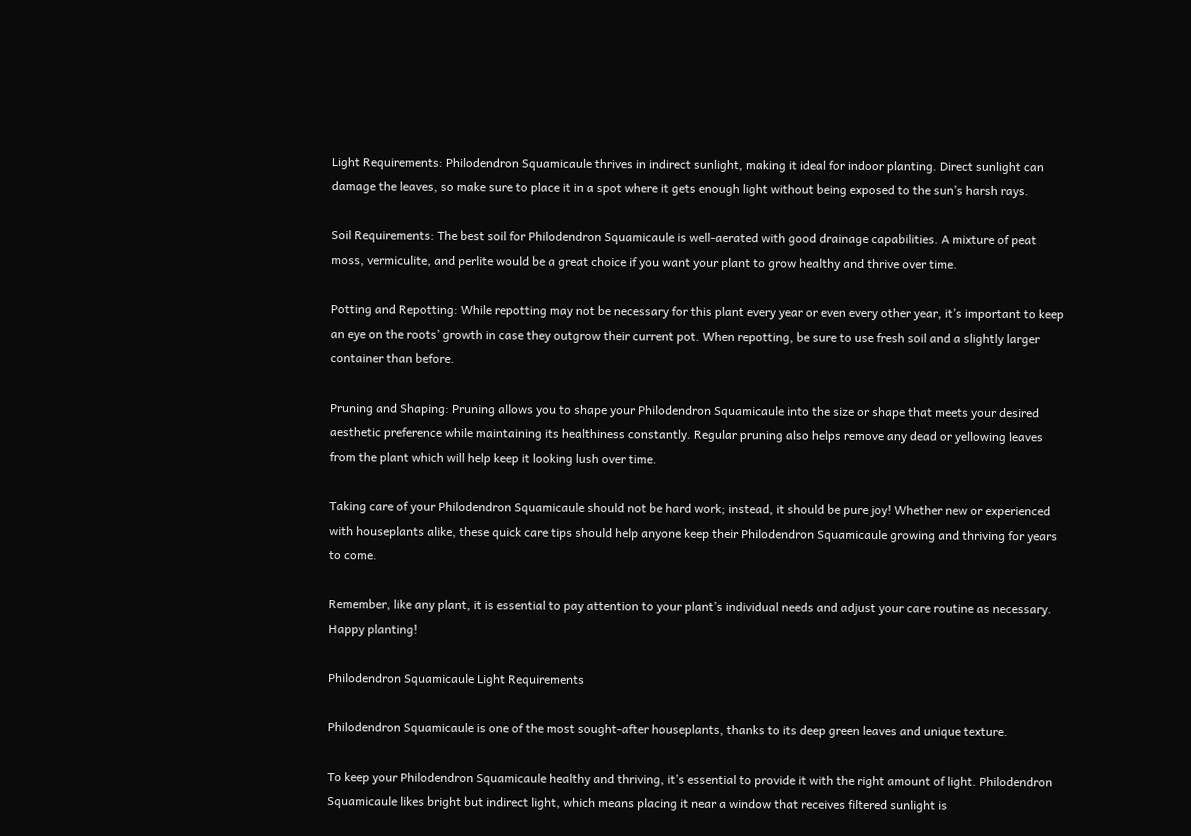Light Requirements: Philodendron Squamicaule thrives in indirect sunlight, making it ideal for indoor planting. Direct sunlight can damage the leaves, so make sure to place it in a spot where it gets enough light without being exposed to the sun’s harsh rays.

Soil Requirements: The best soil for Philodendron Squamicaule is well-aerated with good drainage capabilities. A mixture of peat moss, vermiculite, and perlite would be a great choice if you want your plant to grow healthy and thrive over time.

Potting and Repotting: While repotting may not be necessary for this plant every year or even every other year, it’s important to keep an eye on the roots’ growth in case they outgrow their current pot. When repotting, be sure to use fresh soil and a slightly larger container than before.

Pruning and Shaping: Pruning allows you to shape your Philodendron Squamicaule into the size or shape that meets your desired aesthetic preference while maintaining its healthiness constantly. Regular pruning also helps remove any dead or yellowing leaves from the plant which will help keep it looking lush over time.

Taking care of your Philodendron Squamicaule should not be hard work; instead, it should be pure joy! Whether new or experienced with houseplants alike, these quick care tips should help anyone keep their Philodendron Squamicaule growing and thriving for years to come.

Remember, like any plant, it is essential to pay attention to your plant’s individual needs and adjust your care routine as necessary. Happy planting!

Philodendron Squamicaule Light Requirements

Philodendron Squamicaule is one of the most sought-after houseplants, thanks to its deep green leaves and unique texture.

To keep your Philodendron Squamicaule healthy and thriving, it’s essential to provide it with the right amount of light. Philodendron Squamicaule likes bright but indirect light, which means placing it near a window that receives filtered sunlight is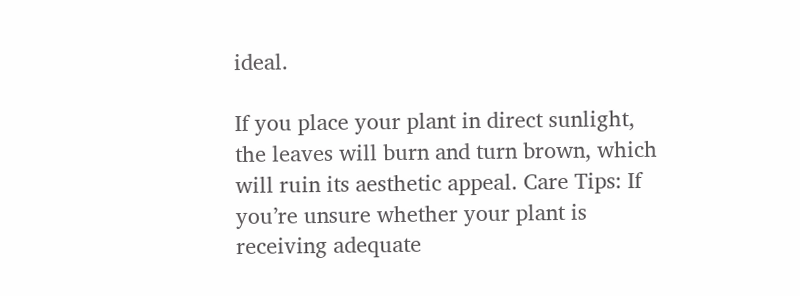ideal.

If you place your plant in direct sunlight, the leaves will burn and turn brown, which will ruin its aesthetic appeal. Care Tips: If you’re unsure whether your plant is receiving adequate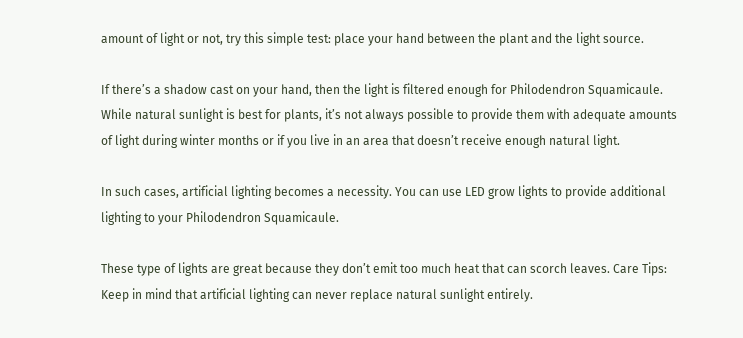amount of light or not, try this simple test: place your hand between the plant and the light source.

If there’s a shadow cast on your hand, then the light is filtered enough for Philodendron Squamicaule. While natural sunlight is best for plants, it’s not always possible to provide them with adequate amounts of light during winter months or if you live in an area that doesn’t receive enough natural light.

In such cases, artificial lighting becomes a necessity. You can use LED grow lights to provide additional lighting to your Philodendron Squamicaule.

These type of lights are great because they don’t emit too much heat that can scorch leaves. Care Tips: Keep in mind that artificial lighting can never replace natural sunlight entirely.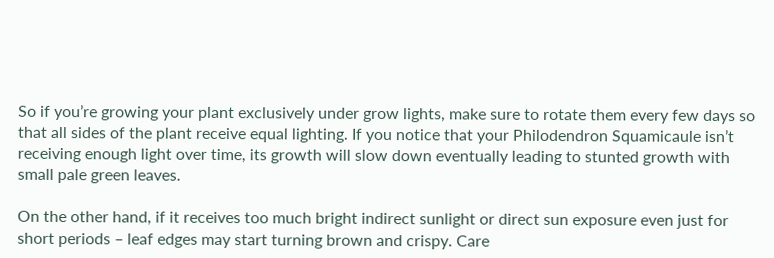So if you’re growing your plant exclusively under grow lights, make sure to rotate them every few days so that all sides of the plant receive equal lighting. If you notice that your Philodendron Squamicaule isn’t receiving enough light over time, its growth will slow down eventually leading to stunted growth with small pale green leaves.

On the other hand, if it receives too much bright indirect sunlight or direct sun exposure even just for short periods – leaf edges may start turning brown and crispy. Care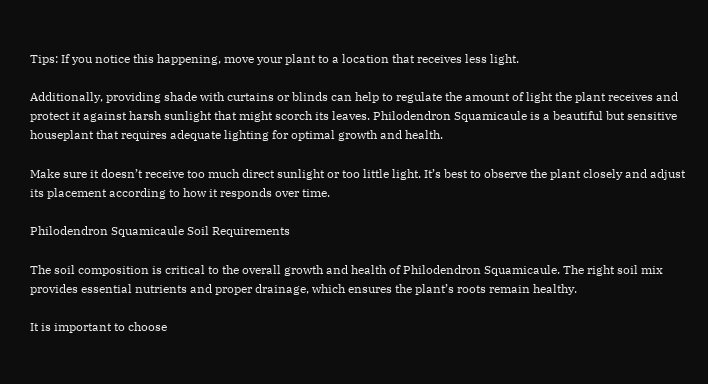Tips: If you notice this happening, move your plant to a location that receives less light.

Additionally, providing shade with curtains or blinds can help to regulate the amount of light the plant receives and protect it against harsh sunlight that might scorch its leaves. Philodendron Squamicaule is a beautiful but sensitive houseplant that requires adequate lighting for optimal growth and health.

Make sure it doesn’t receive too much direct sunlight or too little light. It’s best to observe the plant closely and adjust its placement according to how it responds over time.

Philodendron Squamicaule Soil Requirements

The soil composition is critical to the overall growth and health of Philodendron Squamicaule. The right soil mix provides essential nutrients and proper drainage, which ensures the plant’s roots remain healthy.

It is important to choose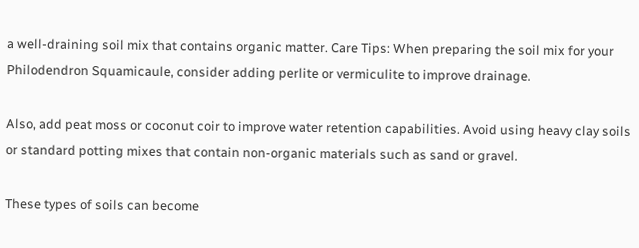a well-draining soil mix that contains organic matter. Care Tips: When preparing the soil mix for your Philodendron Squamicaule, consider adding perlite or vermiculite to improve drainage.

Also, add peat moss or coconut coir to improve water retention capabilities. Avoid using heavy clay soils or standard potting mixes that contain non-organic materials such as sand or gravel.

These types of soils can become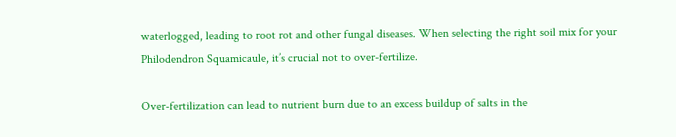waterlogged, leading to root rot and other fungal diseases. When selecting the right soil mix for your Philodendron Squamicaule, it’s crucial not to over-fertilize.

Over-fertilization can lead to nutrient burn due to an excess buildup of salts in the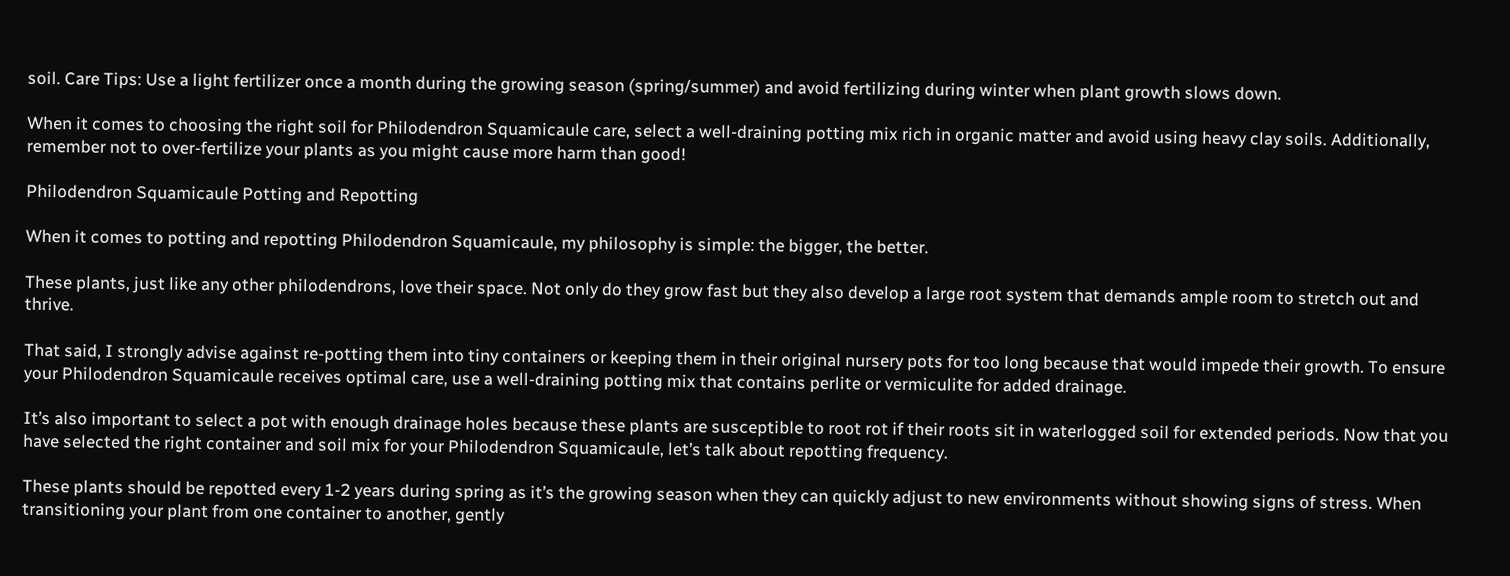soil. Care Tips: Use a light fertilizer once a month during the growing season (spring/summer) and avoid fertilizing during winter when plant growth slows down.

When it comes to choosing the right soil for Philodendron Squamicaule care, select a well-draining potting mix rich in organic matter and avoid using heavy clay soils. Additionally, remember not to over-fertilize your plants as you might cause more harm than good!

Philodendron Squamicaule Potting and Repotting

When it comes to potting and repotting Philodendron Squamicaule, my philosophy is simple: the bigger, the better.

These plants, just like any other philodendrons, love their space. Not only do they grow fast but they also develop a large root system that demands ample room to stretch out and thrive.

That said, I strongly advise against re-potting them into tiny containers or keeping them in their original nursery pots for too long because that would impede their growth. To ensure your Philodendron Squamicaule receives optimal care, use a well-draining potting mix that contains perlite or vermiculite for added drainage.

It’s also important to select a pot with enough drainage holes because these plants are susceptible to root rot if their roots sit in waterlogged soil for extended periods. Now that you have selected the right container and soil mix for your Philodendron Squamicaule, let’s talk about repotting frequency.

These plants should be repotted every 1-2 years during spring as it’s the growing season when they can quickly adjust to new environments without showing signs of stress. When transitioning your plant from one container to another, gently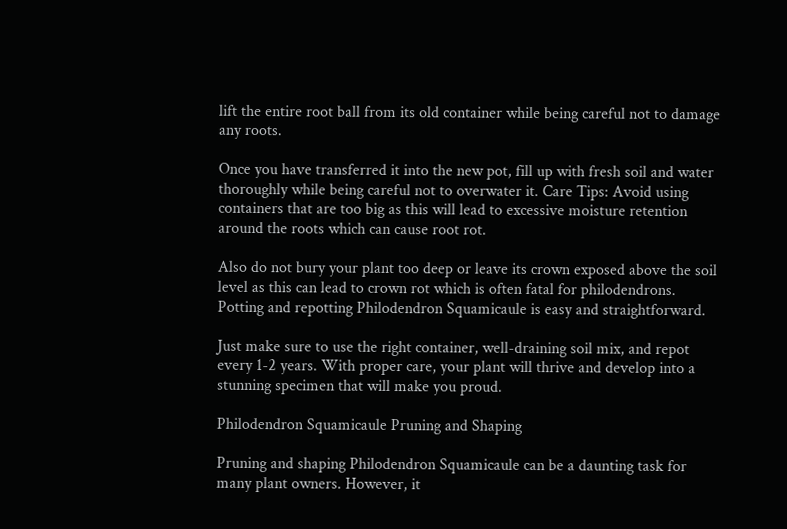lift the entire root ball from its old container while being careful not to damage any roots.

Once you have transferred it into the new pot, fill up with fresh soil and water thoroughly while being careful not to overwater it. Care Tips: Avoid using containers that are too big as this will lead to excessive moisture retention around the roots which can cause root rot.

Also do not bury your plant too deep or leave its crown exposed above the soil level as this can lead to crown rot which is often fatal for philodendrons. Potting and repotting Philodendron Squamicaule is easy and straightforward.

Just make sure to use the right container, well-draining soil mix, and repot every 1-2 years. With proper care, your plant will thrive and develop into a stunning specimen that will make you proud.

Philodendron Squamicaule Pruning and Shaping

Pruning and shaping Philodendron Squamicaule can be a daunting task for many plant owners. However, it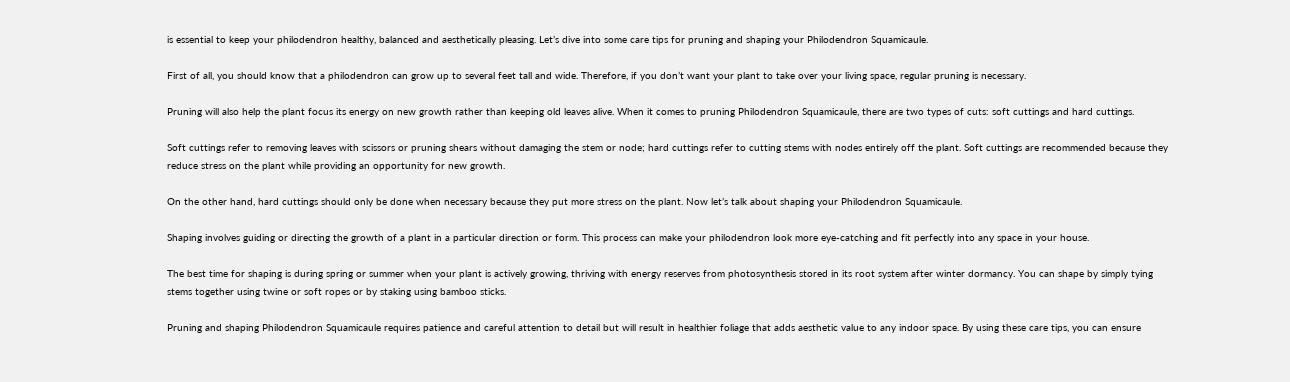is essential to keep your philodendron healthy, balanced and aesthetically pleasing. Let’s dive into some care tips for pruning and shaping your Philodendron Squamicaule.

First of all, you should know that a philodendron can grow up to several feet tall and wide. Therefore, if you don’t want your plant to take over your living space, regular pruning is necessary.

Pruning will also help the plant focus its energy on new growth rather than keeping old leaves alive. When it comes to pruning Philodendron Squamicaule, there are two types of cuts: soft cuttings and hard cuttings.

Soft cuttings refer to removing leaves with scissors or pruning shears without damaging the stem or node; hard cuttings refer to cutting stems with nodes entirely off the plant. Soft cuttings are recommended because they reduce stress on the plant while providing an opportunity for new growth.

On the other hand, hard cuttings should only be done when necessary because they put more stress on the plant. Now let’s talk about shaping your Philodendron Squamicaule.

Shaping involves guiding or directing the growth of a plant in a particular direction or form. This process can make your philodendron look more eye-catching and fit perfectly into any space in your house.

The best time for shaping is during spring or summer when your plant is actively growing, thriving with energy reserves from photosynthesis stored in its root system after winter dormancy. You can shape by simply tying stems together using twine or soft ropes or by staking using bamboo sticks.

Pruning and shaping Philodendron Squamicaule requires patience and careful attention to detail but will result in healthier foliage that adds aesthetic value to any indoor space. By using these care tips, you can ensure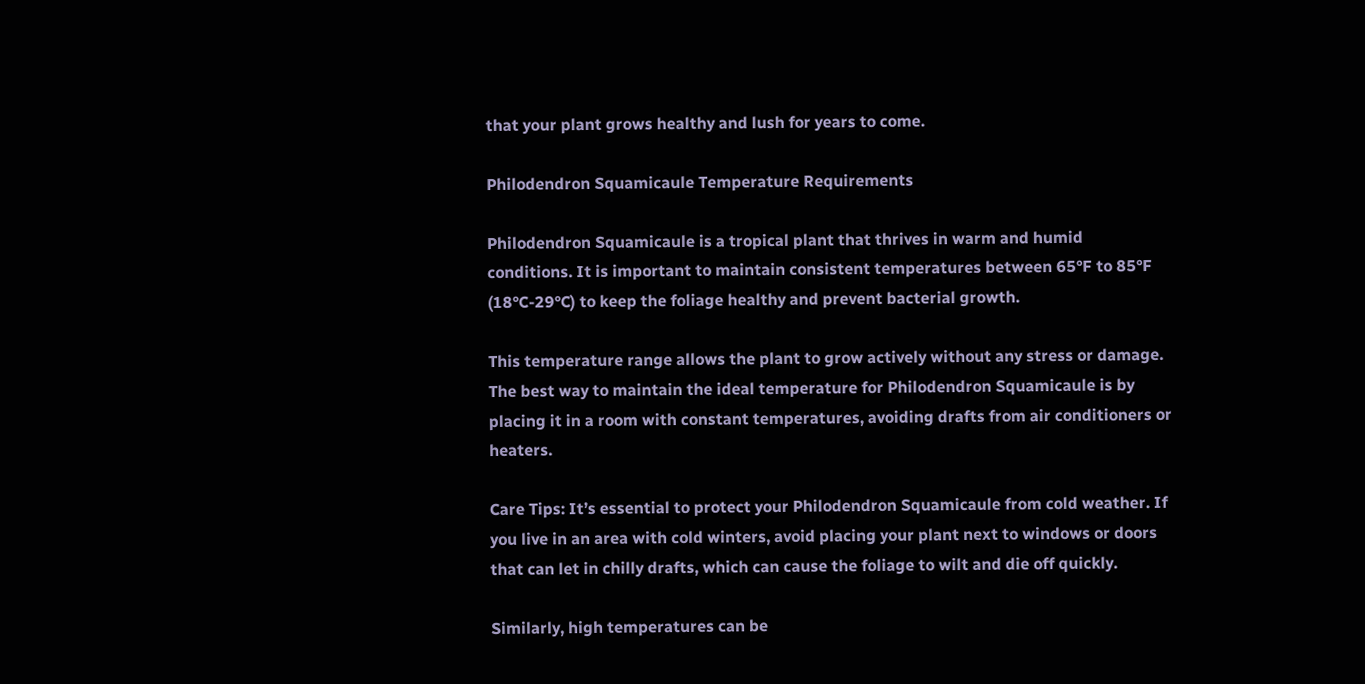that your plant grows healthy and lush for years to come.

Philodendron Squamicaule Temperature Requirements

Philodendron Squamicaule is a tropical plant that thrives in warm and humid conditions. It is important to maintain consistent temperatures between 65°F to 85°F (18°C-29°C) to keep the foliage healthy and prevent bacterial growth.

This temperature range allows the plant to grow actively without any stress or damage. The best way to maintain the ideal temperature for Philodendron Squamicaule is by placing it in a room with constant temperatures, avoiding drafts from air conditioners or heaters.

Care Tips: It’s essential to protect your Philodendron Squamicaule from cold weather. If you live in an area with cold winters, avoid placing your plant next to windows or doors that can let in chilly drafts, which can cause the foliage to wilt and die off quickly.

Similarly, high temperatures can be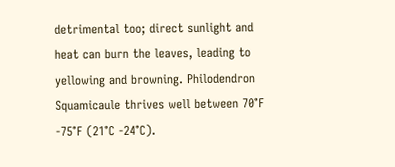detrimental too; direct sunlight and heat can burn the leaves, leading to yellowing and browning. Philodendron Squamicaule thrives well between 70°F -75°F (21°C -24°C).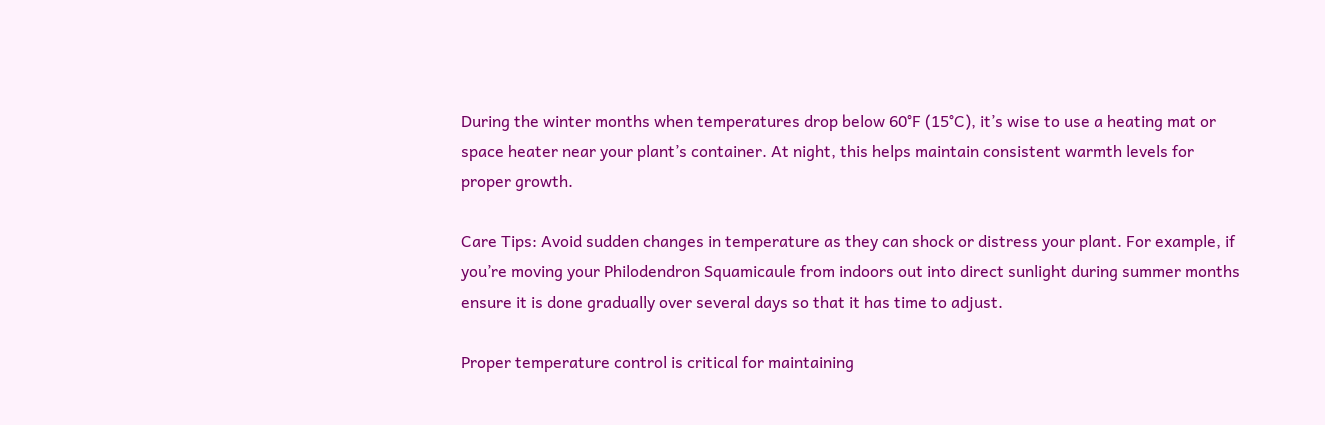During the winter months when temperatures drop below 60°F (15°C), it’s wise to use a heating mat or space heater near your plant’s container. At night, this helps maintain consistent warmth levels for proper growth.

Care Tips: Avoid sudden changes in temperature as they can shock or distress your plant. For example, if you’re moving your Philodendron Squamicaule from indoors out into direct sunlight during summer months ensure it is done gradually over several days so that it has time to adjust.

Proper temperature control is critical for maintaining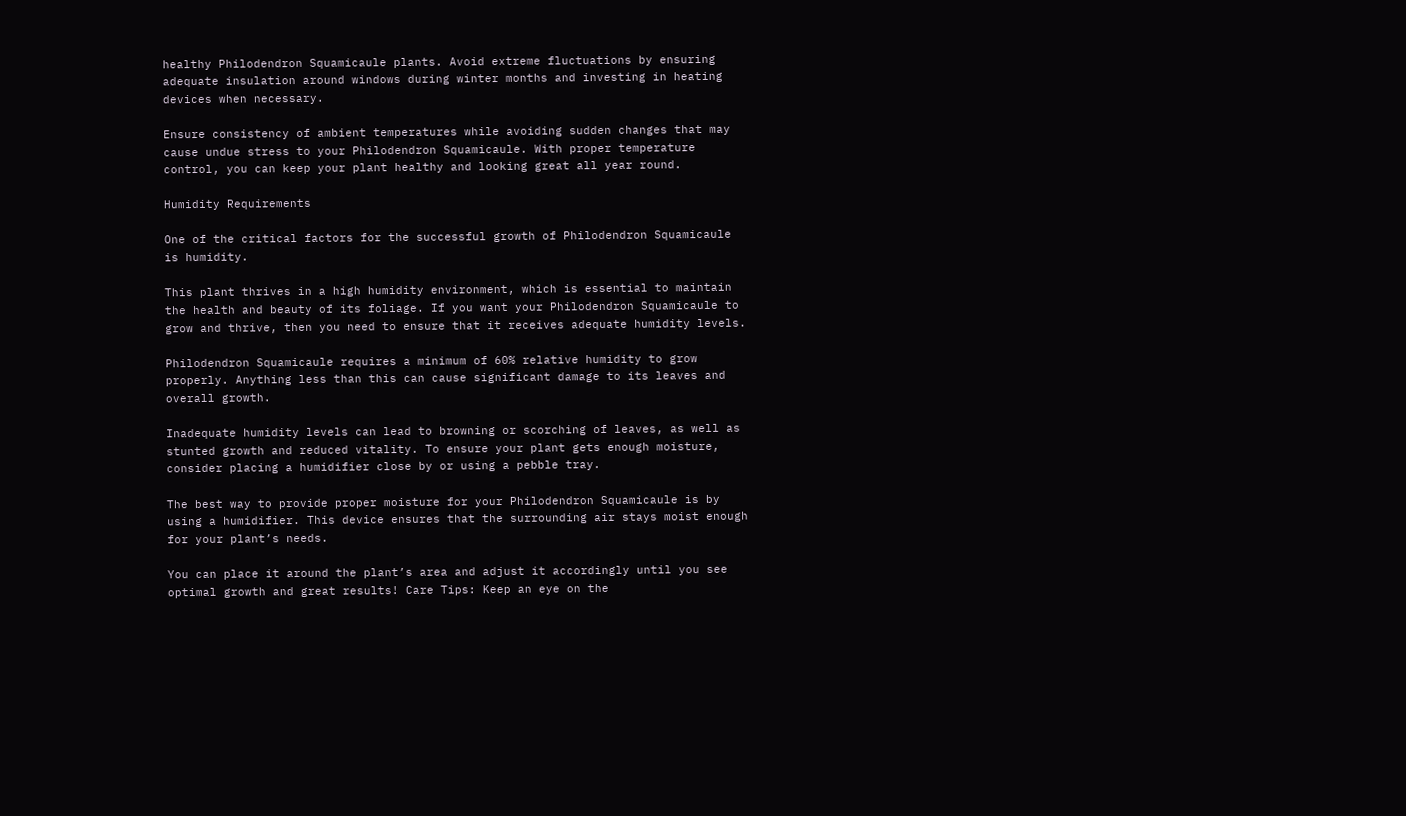healthy Philodendron Squamicaule plants. Avoid extreme fluctuations by ensuring adequate insulation around windows during winter months and investing in heating devices when necessary.

Ensure consistency of ambient temperatures while avoiding sudden changes that may cause undue stress to your Philodendron Squamicaule. With proper temperature control, you can keep your plant healthy and looking great all year round.

Humidity Requirements

One of the critical factors for the successful growth of Philodendron Squamicaule is humidity.

This plant thrives in a high humidity environment, which is essential to maintain the health and beauty of its foliage. If you want your Philodendron Squamicaule to grow and thrive, then you need to ensure that it receives adequate humidity levels.

Philodendron Squamicaule requires a minimum of 60% relative humidity to grow properly. Anything less than this can cause significant damage to its leaves and overall growth.

Inadequate humidity levels can lead to browning or scorching of leaves, as well as stunted growth and reduced vitality. To ensure your plant gets enough moisture, consider placing a humidifier close by or using a pebble tray.

The best way to provide proper moisture for your Philodendron Squamicaule is by using a humidifier. This device ensures that the surrounding air stays moist enough for your plant’s needs.

You can place it around the plant’s area and adjust it accordingly until you see optimal growth and great results! Care Tips: Keep an eye on the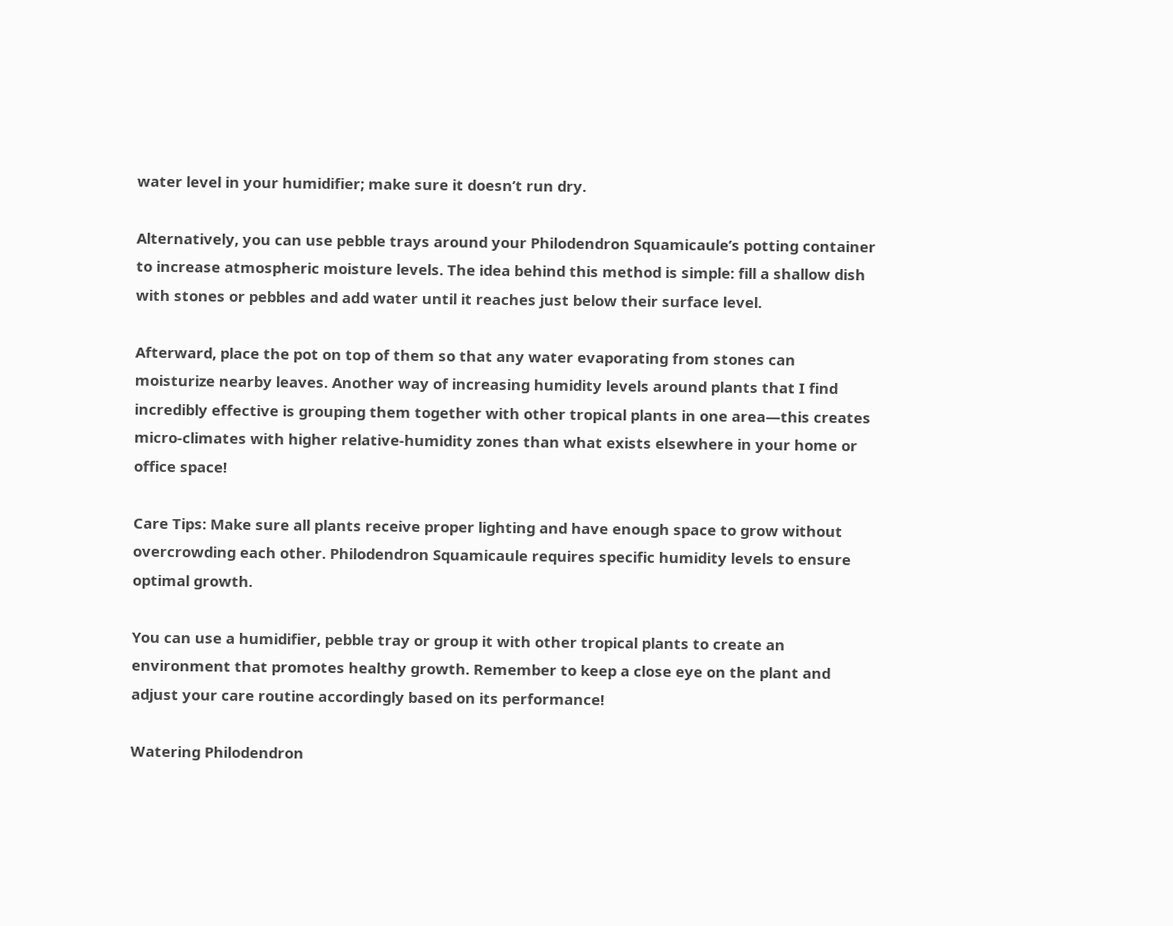water level in your humidifier; make sure it doesn’t run dry.

Alternatively, you can use pebble trays around your Philodendron Squamicaule’s potting container to increase atmospheric moisture levels. The idea behind this method is simple: fill a shallow dish with stones or pebbles and add water until it reaches just below their surface level.

Afterward, place the pot on top of them so that any water evaporating from stones can moisturize nearby leaves. Another way of increasing humidity levels around plants that I find incredibly effective is grouping them together with other tropical plants in one area—this creates micro-climates with higher relative-humidity zones than what exists elsewhere in your home or office space!

Care Tips: Make sure all plants receive proper lighting and have enough space to grow without overcrowding each other. Philodendron Squamicaule requires specific humidity levels to ensure optimal growth.

You can use a humidifier, pebble tray or group it with other tropical plants to create an environment that promotes healthy growth. Remember to keep a close eye on the plant and adjust your care routine accordingly based on its performance!

Watering Philodendron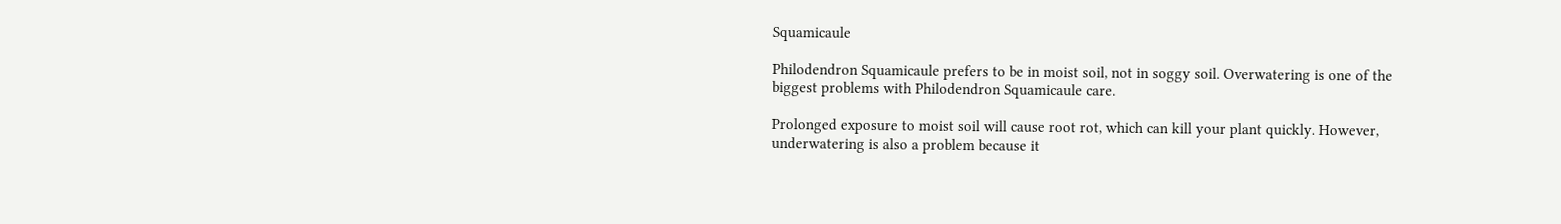Squamicaule

Philodendron Squamicaule prefers to be in moist soil, not in soggy soil. Overwatering is one of the biggest problems with Philodendron Squamicaule care.

Prolonged exposure to moist soil will cause root rot, which can kill your plant quickly. However, underwatering is also a problem because it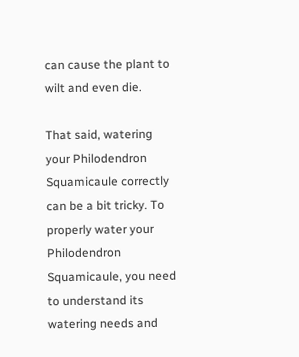can cause the plant to wilt and even die.

That said, watering your Philodendron Squamicaule correctly can be a bit tricky. To properly water your Philodendron Squamicaule, you need to understand its watering needs and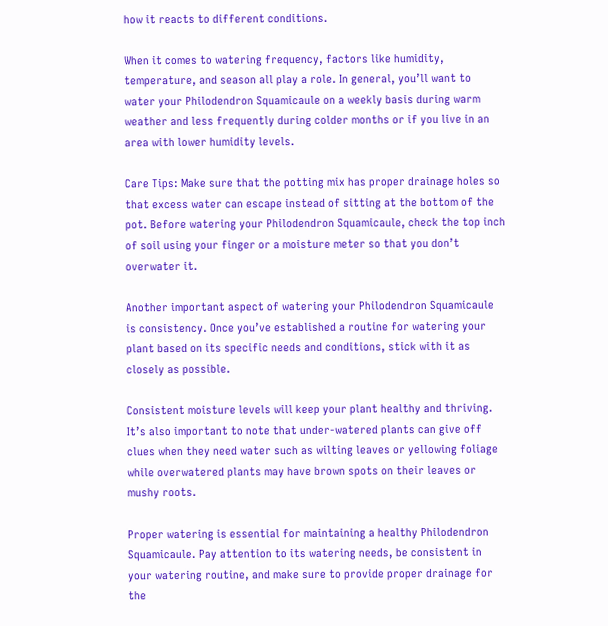how it reacts to different conditions.

When it comes to watering frequency, factors like humidity, temperature, and season all play a role. In general, you’ll want to water your Philodendron Squamicaule on a weekly basis during warm weather and less frequently during colder months or if you live in an area with lower humidity levels.

Care Tips: Make sure that the potting mix has proper drainage holes so that excess water can escape instead of sitting at the bottom of the pot. Before watering your Philodendron Squamicaule, check the top inch of soil using your finger or a moisture meter so that you don’t overwater it.

Another important aspect of watering your Philodendron Squamicaule is consistency. Once you’ve established a routine for watering your plant based on its specific needs and conditions, stick with it as closely as possible.

Consistent moisture levels will keep your plant healthy and thriving. It’s also important to note that under-watered plants can give off clues when they need water such as wilting leaves or yellowing foliage while overwatered plants may have brown spots on their leaves or mushy roots.

Proper watering is essential for maintaining a healthy Philodendron Squamicaule. Pay attention to its watering needs, be consistent in your watering routine, and make sure to provide proper drainage for the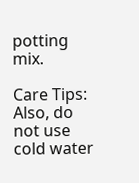potting mix.

Care Tips: Also, do not use cold water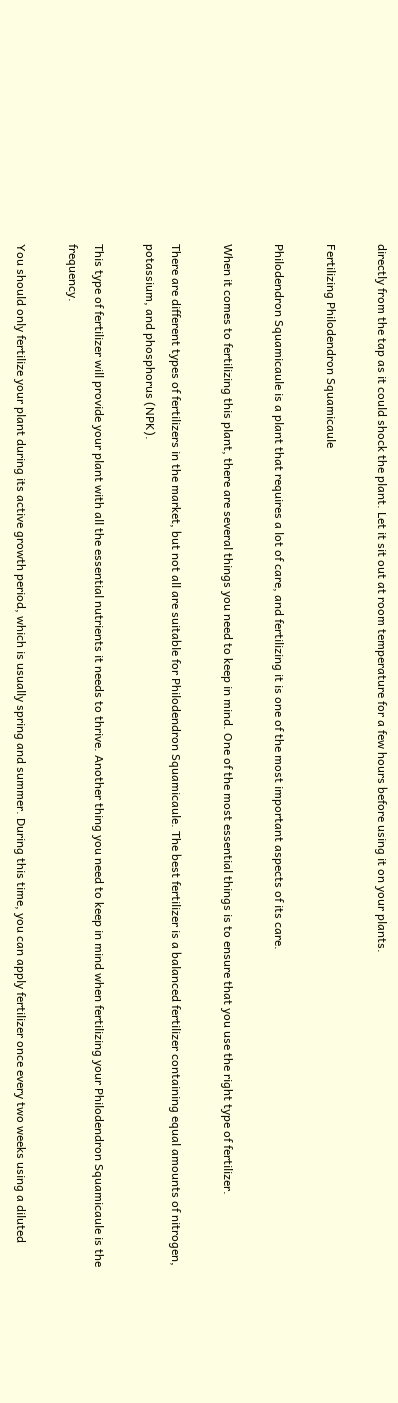directly from the tap as it could shock the plant. Let it sit out at room temperature for a few hours before using it on your plants.

Fertilizing Philodendron Squamicaule

Philodendron Squamicaule is a plant that requires a lot of care, and fertilizing it is one of the most important aspects of its care.

When it comes to fertilizing this plant, there are several things you need to keep in mind. One of the most essential things is to ensure that you use the right type of fertilizer.

There are different types of fertilizers in the market, but not all are suitable for Philodendron Squamicaule. The best fertilizer is a balanced fertilizer containing equal amounts of nitrogen, potassium, and phosphorus (NPK).

This type of fertilizer will provide your plant with all the essential nutrients it needs to thrive. Another thing you need to keep in mind when fertilizing your Philodendron Squamicaule is the frequency.

You should only fertilize your plant during its active growth period, which is usually spring and summer. During this time, you can apply fertilizer once every two weeks using a diluted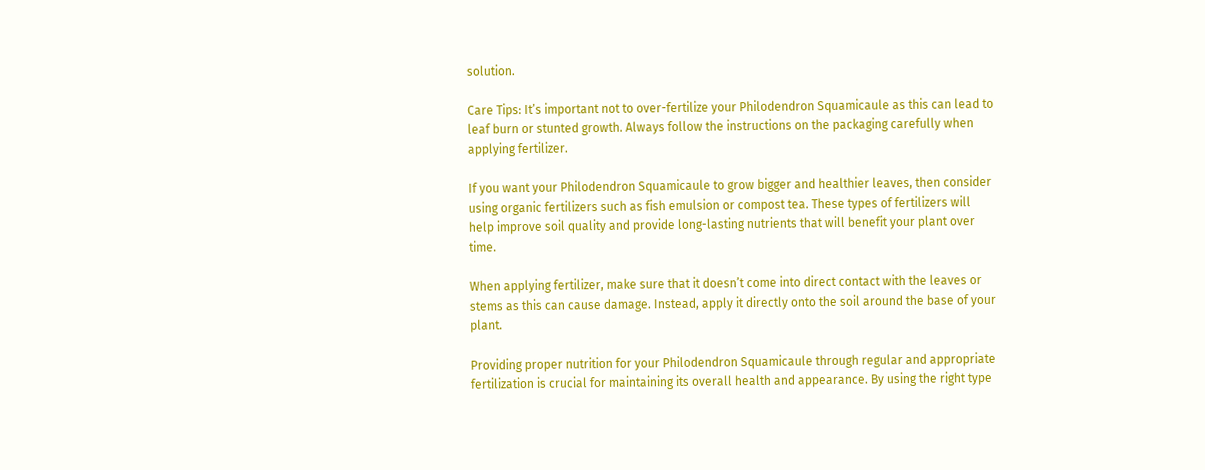solution.

Care Tips: It’s important not to over-fertilize your Philodendron Squamicaule as this can lead to leaf burn or stunted growth. Always follow the instructions on the packaging carefully when applying fertilizer.

If you want your Philodendron Squamicaule to grow bigger and healthier leaves, then consider using organic fertilizers such as fish emulsion or compost tea. These types of fertilizers will help improve soil quality and provide long-lasting nutrients that will benefit your plant over time.

When applying fertilizer, make sure that it doesn’t come into direct contact with the leaves or stems as this can cause damage. Instead, apply it directly onto the soil around the base of your plant.

Providing proper nutrition for your Philodendron Squamicaule through regular and appropriate fertilization is crucial for maintaining its overall health and appearance. By using the right type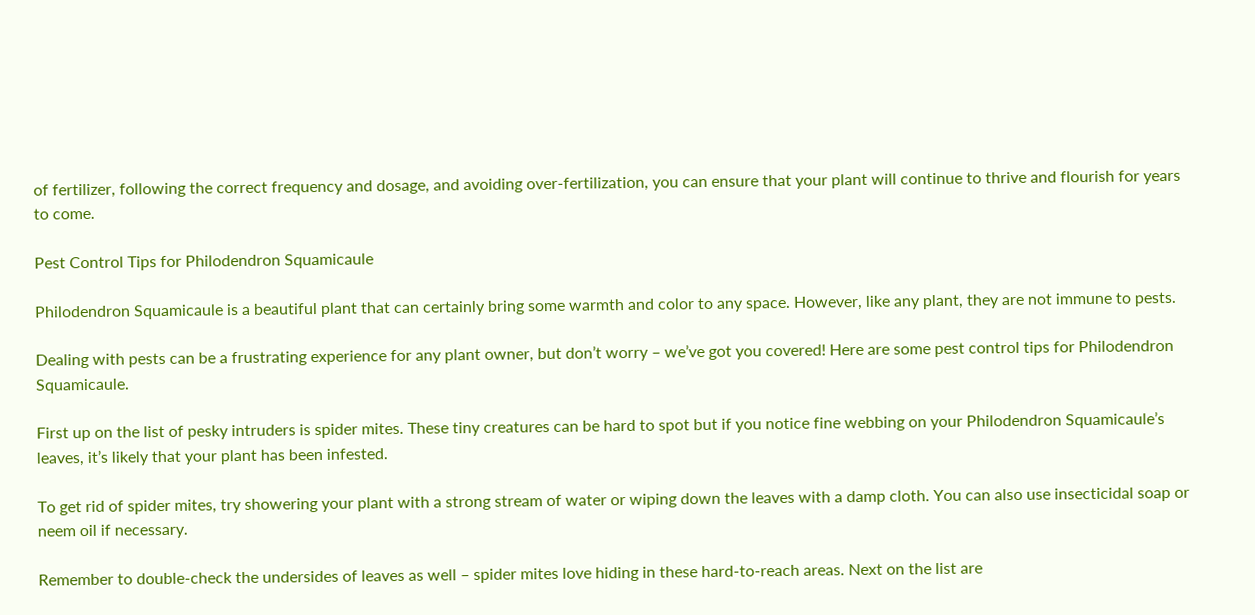of fertilizer, following the correct frequency and dosage, and avoiding over-fertilization, you can ensure that your plant will continue to thrive and flourish for years to come.

Pest Control Tips for Philodendron Squamicaule

Philodendron Squamicaule is a beautiful plant that can certainly bring some warmth and color to any space. However, like any plant, they are not immune to pests.

Dealing with pests can be a frustrating experience for any plant owner, but don’t worry – we’ve got you covered! Here are some pest control tips for Philodendron Squamicaule.

First up on the list of pesky intruders is spider mites. These tiny creatures can be hard to spot but if you notice fine webbing on your Philodendron Squamicaule’s leaves, it’s likely that your plant has been infested.

To get rid of spider mites, try showering your plant with a strong stream of water or wiping down the leaves with a damp cloth. You can also use insecticidal soap or neem oil if necessary.

Remember to double-check the undersides of leaves as well – spider mites love hiding in these hard-to-reach areas. Next on the list are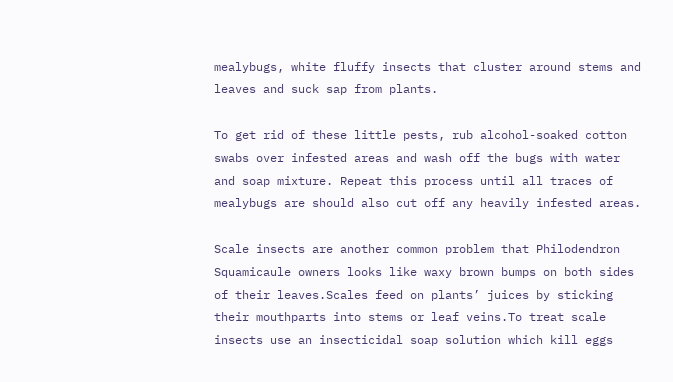mealybugs, white fluffy insects that cluster around stems and leaves and suck sap from plants.

To get rid of these little pests, rub alcohol-soaked cotton swabs over infested areas and wash off the bugs with water and soap mixture. Repeat this process until all traces of mealybugs are should also cut off any heavily infested areas.

Scale insects are another common problem that Philodendron Squamicaule owners looks like waxy brown bumps on both sides of their leaves.Scales feed on plants’ juices by sticking their mouthparts into stems or leaf veins.To treat scale insects use an insecticidal soap solution which kill eggs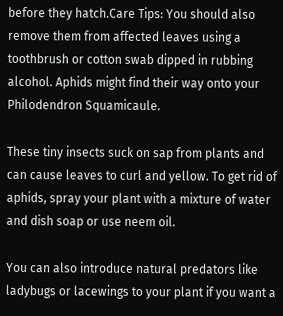before they hatch.Care Tips: You should also remove them from affected leaves using a toothbrush or cotton swab dipped in rubbing alcohol. Aphids might find their way onto your Philodendron Squamicaule.

These tiny insects suck on sap from plants and can cause leaves to curl and yellow. To get rid of aphids, spray your plant with a mixture of water and dish soap or use neem oil.

You can also introduce natural predators like ladybugs or lacewings to your plant if you want a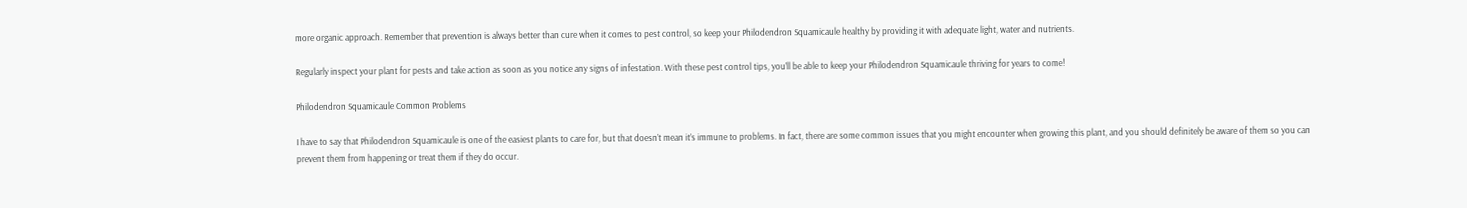more organic approach. Remember that prevention is always better than cure when it comes to pest control, so keep your Philodendron Squamicaule healthy by providing it with adequate light, water and nutrients.

Regularly inspect your plant for pests and take action as soon as you notice any signs of infestation. With these pest control tips, you’ll be able to keep your Philodendron Squamicaule thriving for years to come!

Philodendron Squamicaule Common Problems

I have to say that Philodendron Squamicaule is one of the easiest plants to care for, but that doesn’t mean it’s immune to problems. In fact, there are some common issues that you might encounter when growing this plant, and you should definitely be aware of them so you can prevent them from happening or treat them if they do occur.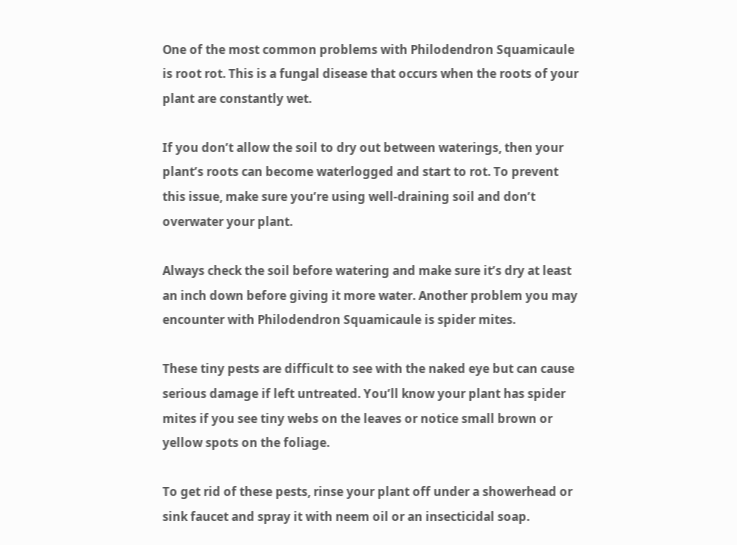One of the most common problems with Philodendron Squamicaule is root rot. This is a fungal disease that occurs when the roots of your plant are constantly wet.

If you don’t allow the soil to dry out between waterings, then your plant’s roots can become waterlogged and start to rot. To prevent this issue, make sure you’re using well-draining soil and don’t overwater your plant.

Always check the soil before watering and make sure it’s dry at least an inch down before giving it more water. Another problem you may encounter with Philodendron Squamicaule is spider mites.

These tiny pests are difficult to see with the naked eye but can cause serious damage if left untreated. You’ll know your plant has spider mites if you see tiny webs on the leaves or notice small brown or yellow spots on the foliage.

To get rid of these pests, rinse your plant off under a showerhead or sink faucet and spray it with neem oil or an insecticidal soap.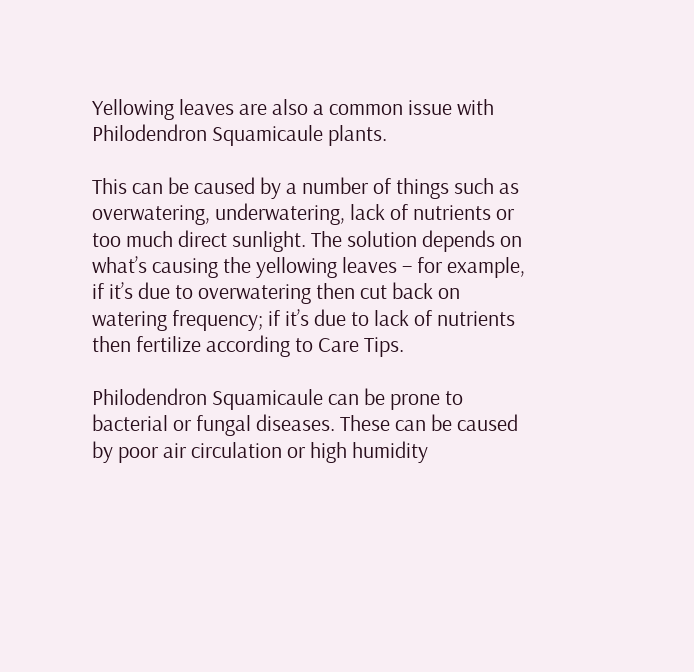Yellowing leaves are also a common issue with Philodendron Squamicaule plants.

This can be caused by a number of things such as overwatering, underwatering, lack of nutrients or too much direct sunlight. The solution depends on what’s causing the yellowing leaves – for example, if it’s due to overwatering then cut back on watering frequency; if it’s due to lack of nutrients then fertilize according to Care Tips.

Philodendron Squamicaule can be prone to bacterial or fungal diseases. These can be caused by poor air circulation or high humidity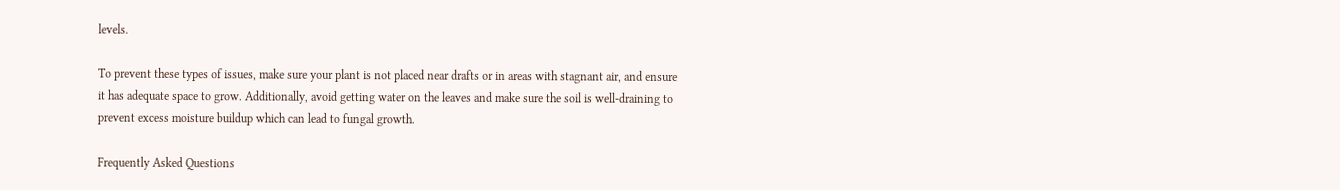levels.

To prevent these types of issues, make sure your plant is not placed near drafts or in areas with stagnant air, and ensure it has adequate space to grow. Additionally, avoid getting water on the leaves and make sure the soil is well-draining to prevent excess moisture buildup which can lead to fungal growth.

Frequently Asked Questions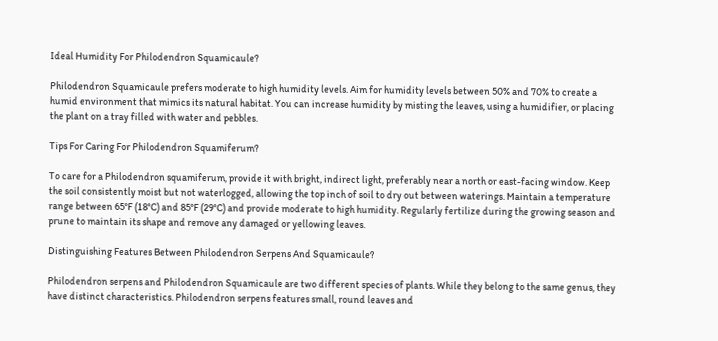Ideal Humidity For Philodendron Squamicaule?

Philodendron Squamicaule prefers moderate to high humidity levels. Aim for humidity levels between 50% and 70% to create a humid environment that mimics its natural habitat. You can increase humidity by misting the leaves, using a humidifier, or placing the plant on a tray filled with water and pebbles.

Tips For Caring For Philodendron Squamiferum?

To care for a Philodendron squamiferum, provide it with bright, indirect light, preferably near a north or east-facing window. Keep the soil consistently moist but not waterlogged, allowing the top inch of soil to dry out between waterings. Maintain a temperature range between 65°F (18°C) and 85°F (29°C) and provide moderate to high humidity. Regularly fertilize during the growing season and prune to maintain its shape and remove any damaged or yellowing leaves.

Distinguishing Features Between Philodendron Serpens And Squamicaule?

Philodendron serpens and Philodendron Squamicaule are two different species of plants. While they belong to the same genus, they have distinct characteristics. Philodendron serpens features small, round leaves and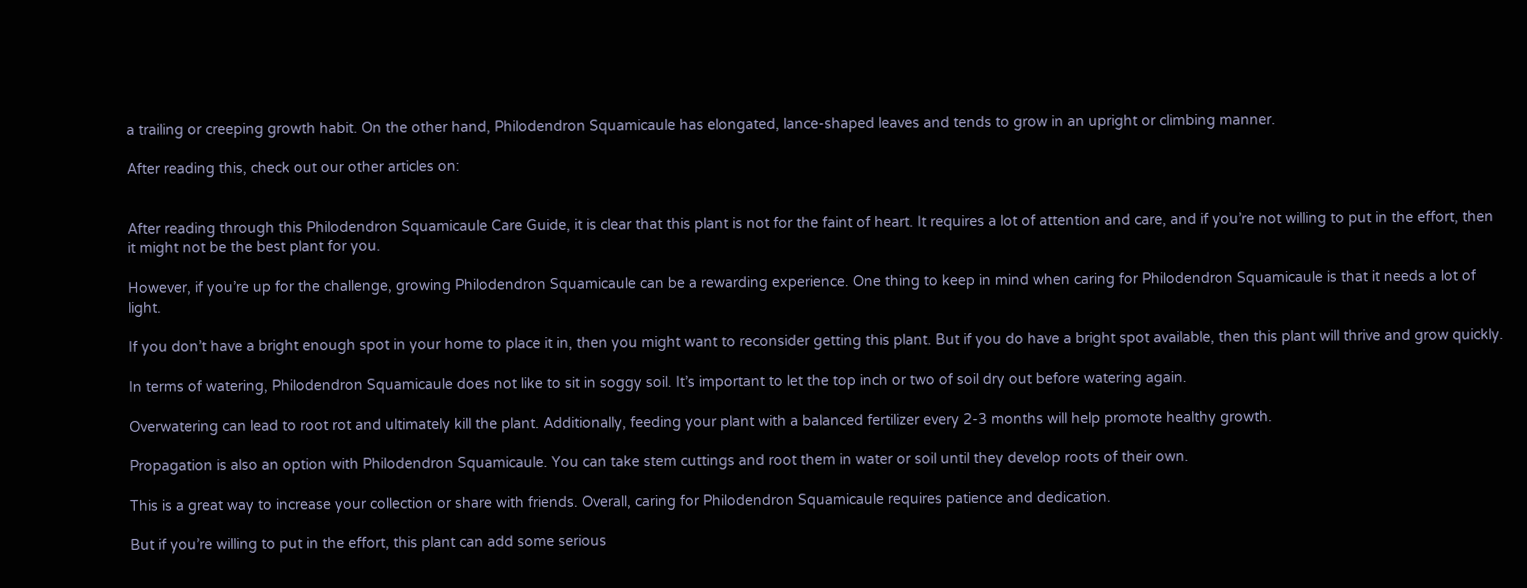a trailing or creeping growth habit. On the other hand, Philodendron Squamicaule has elongated, lance-shaped leaves and tends to grow in an upright or climbing manner.

After reading this, check out our other articles on:


After reading through this Philodendron Squamicaule Care Guide, it is clear that this plant is not for the faint of heart. It requires a lot of attention and care, and if you’re not willing to put in the effort, then it might not be the best plant for you.

However, if you’re up for the challenge, growing Philodendron Squamicaule can be a rewarding experience. One thing to keep in mind when caring for Philodendron Squamicaule is that it needs a lot of light.

If you don’t have a bright enough spot in your home to place it in, then you might want to reconsider getting this plant. But if you do have a bright spot available, then this plant will thrive and grow quickly.

In terms of watering, Philodendron Squamicaule does not like to sit in soggy soil. It’s important to let the top inch or two of soil dry out before watering again.

Overwatering can lead to root rot and ultimately kill the plant. Additionally, feeding your plant with a balanced fertilizer every 2-3 months will help promote healthy growth.

Propagation is also an option with Philodendron Squamicaule. You can take stem cuttings and root them in water or soil until they develop roots of their own.

This is a great way to increase your collection or share with friends. Overall, caring for Philodendron Squamicaule requires patience and dedication.

But if you’re willing to put in the effort, this plant can add some serious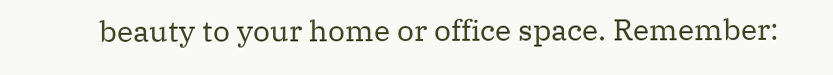beauty to your home or office space. Remember: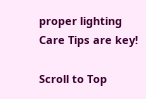proper lighting Care Tips are key!

Scroll to Top